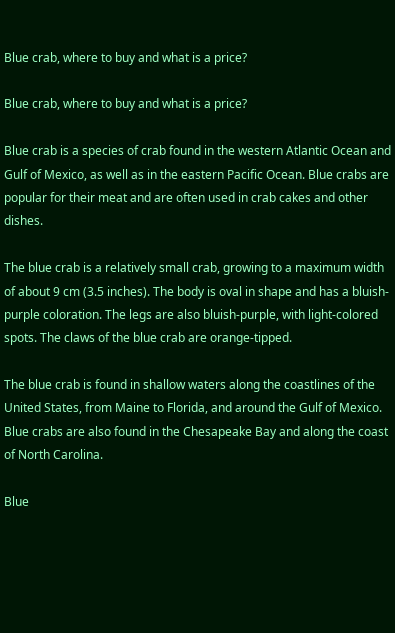Blue crab, where to buy and what is a price?

Blue crab, where to buy and what is a price?

Blue crab is a species of crab found in the western Atlantic Ocean and Gulf of Mexico, as well as in the eastern Pacific Ocean. Blue crabs are popular for their meat and are often used in crab cakes and other dishes.

The blue crab is a relatively small crab, growing to a maximum width of about 9 cm (3.5 inches). The body is oval in shape and has a bluish-purple coloration. The legs are also bluish-purple, with light-colored spots. The claws of the blue crab are orange-tipped.

The blue crab is found in shallow waters along the coastlines of the United States, from Maine to Florida, and around the Gulf of Mexico. Blue crabs are also found in the Chesapeake Bay and along the coast of North Carolina.

Blue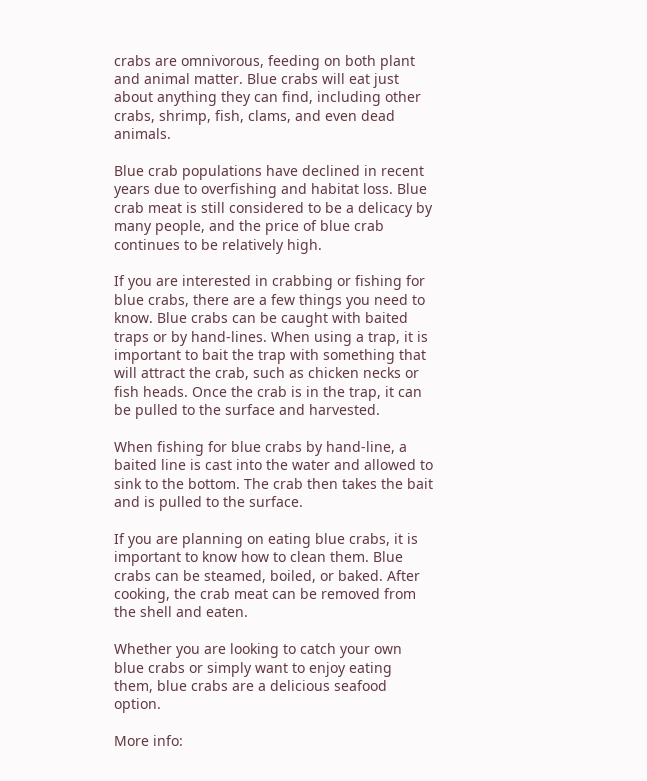crabs are omnivorous, feeding on both plant and animal matter. Blue crabs will eat just about anything they can find, including other crabs, shrimp, fish, clams, and even dead animals.

Blue crab populations have declined in recent years due to overfishing and habitat loss. Blue crab meat is still considered to be a delicacy by many people, and the price of blue crab continues to be relatively high.

If you are interested in crabbing or fishing for blue crabs, there are a few things you need to know. Blue crabs can be caught with baited traps or by hand-lines. When using a trap, it is important to bait the trap with something that will attract the crab, such as chicken necks or fish heads. Once the crab is in the trap, it can be pulled to the surface and harvested.

When fishing for blue crabs by hand-line, a baited line is cast into the water and allowed to sink to the bottom. The crab then takes the bait and is pulled to the surface.

If you are planning on eating blue crabs, it is important to know how to clean them. Blue crabs can be steamed, boiled, or baked. After cooking, the crab meat can be removed from the shell and eaten.

Whether you are looking to catch your own blue crabs or simply want to enjoy eating them, blue crabs are a delicious seafood option.

More info: